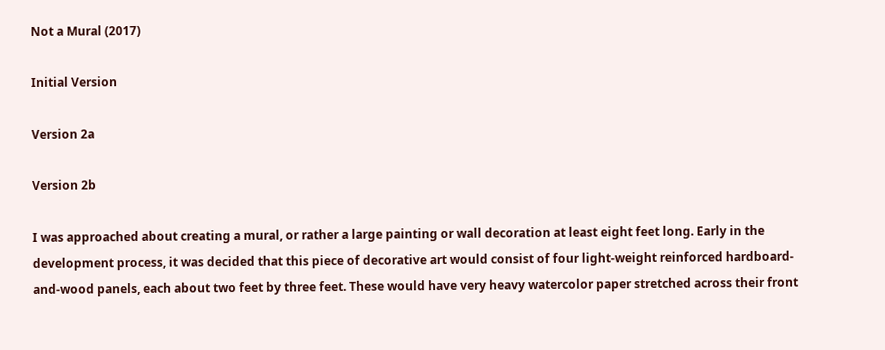Not a Mural (2017)

Initial Version

Version 2a

Version 2b

I was approached about creating a mural, or rather a large painting or wall decoration at least eight feet long. Early in the development process, it was decided that this piece of decorative art would consist of four light-weight reinforced hardboard-and-wood panels, each about two feet by three feet. These would have very heavy watercolor paper stretched across their front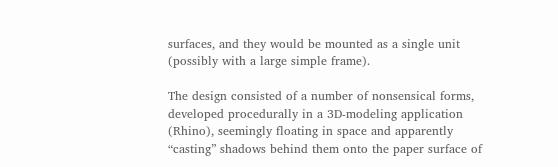surfaces, and they would be mounted as a single unit (possibly with a large simple frame).

The design consisted of a number of nonsensical forms, developed procedurally in a 3D-modeling application (Rhino), seemingly floating in space and apparently “casting” shadows behind them onto the paper surface of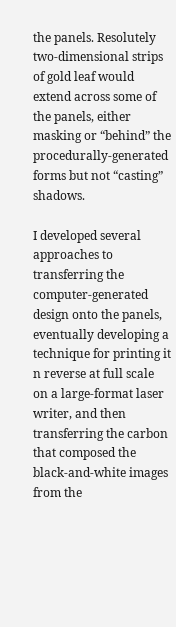the panels. Resolutely two-dimensional strips of gold leaf would extend across some of the panels, either masking or “behind” the procedurally-generated forms but not “casting” shadows.

I developed several approaches to transferring the computer-generated design onto the panels, eventually developing a technique for printing it n reverse at full scale on a large-format laser writer, and then transferring the carbon that composed the black-and-white images from the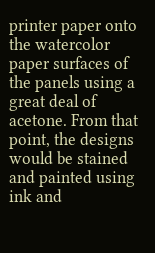printer paper onto the watercolor paper surfaces of the panels using a great deal of acetone. From that point, the designs would be stained and painted using ink and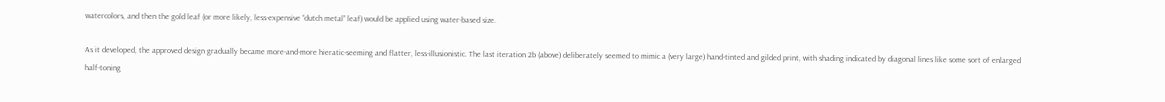watercolors, and then the gold leaf (or more likely, less-expensive “dutch metal” leaf) would be applied using water-based size.

As it developed, the approved design gradually became more-and-more hieratic-seeming and flatter, less-illusionistic. The last iteration 2b (above) deliberately seemed to mimic a (very large) hand-tinted and gilded print, with shading indicated by diagonal lines like some sort of enlarged half-toning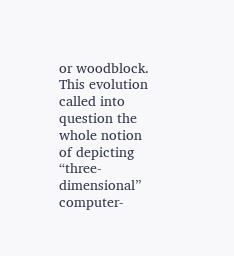or woodblock. This evolution called into question the whole notion of depicting “three-dimensional” computer-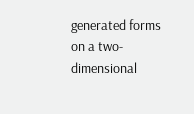generated forms on a two-dimensional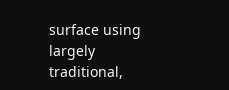surface using largely traditional,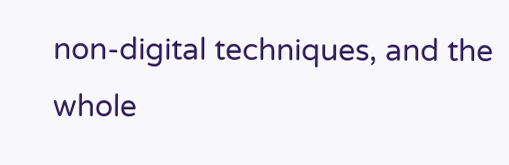non-digital techniques, and the whole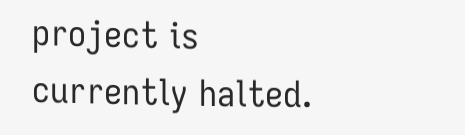project is currently halted.